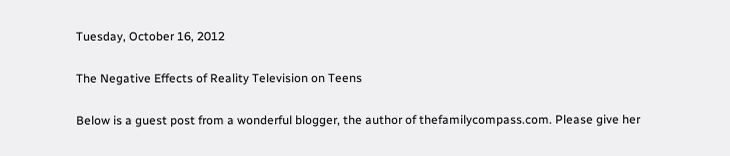Tuesday, October 16, 2012

The Negative Effects of Reality Television on Teens

Below is a guest post from a wonderful blogger, the author of thefamilycompass.com. Please give her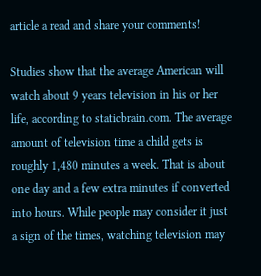article a read and share your comments!

Studies show that the average American will watch about 9 years television in his or her life, according to staticbrain.com. The average amount of television time a child gets is roughly 1,480 minutes a week. That is about one day and a few extra minutes if converted into hours. While people may consider it just a sign of the times, watching television may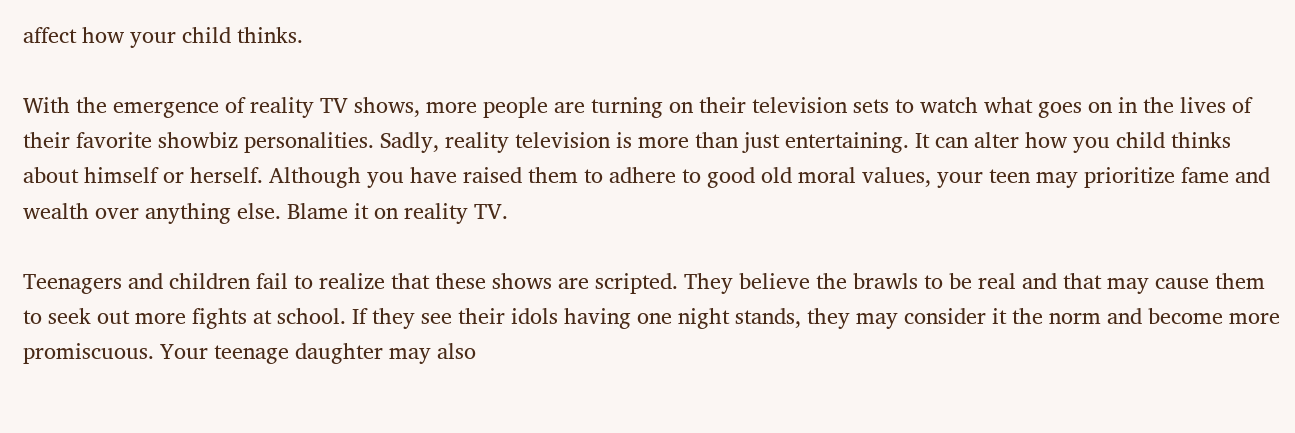affect how your child thinks.

With the emergence of reality TV shows, more people are turning on their television sets to watch what goes on in the lives of their favorite showbiz personalities. Sadly, reality television is more than just entertaining. It can alter how you child thinks about himself or herself. Although you have raised them to adhere to good old moral values, your teen may prioritize fame and wealth over anything else. Blame it on reality TV.

Teenagers and children fail to realize that these shows are scripted. They believe the brawls to be real and that may cause them to seek out more fights at school. If they see their idols having one night stands, they may consider it the norm and become more promiscuous. Your teenage daughter may also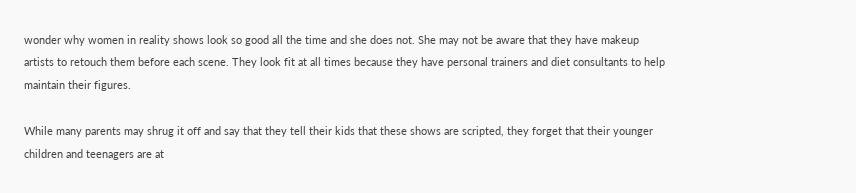wonder why women in reality shows look so good all the time and she does not. She may not be aware that they have makeup artists to retouch them before each scene. They look fit at all times because they have personal trainers and diet consultants to help maintain their figures.

While many parents may shrug it off and say that they tell their kids that these shows are scripted, they forget that their younger children and teenagers are at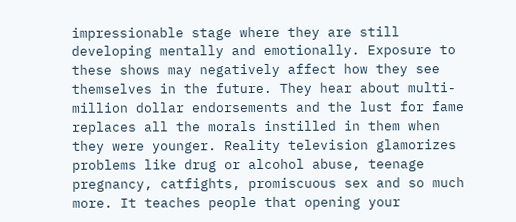impressionable stage where they are still developing mentally and emotionally. Exposure to these shows may negatively affect how they see themselves in the future. They hear about multi-million dollar endorsements and the lust for fame replaces all the morals instilled in them when they were younger. Reality television glamorizes problems like drug or alcohol abuse, teenage pregnancy, catfights, promiscuous sex and so much more. It teaches people that opening your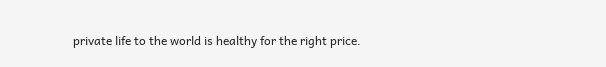private life to the world is healthy for the right price.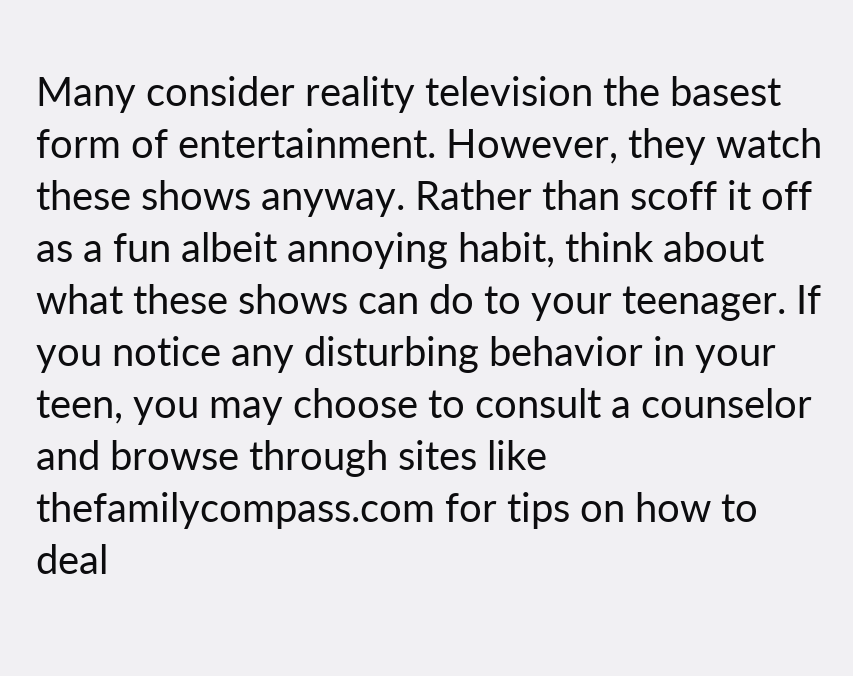Many consider reality television the basest form of entertainment. However, they watch these shows anyway. Rather than scoff it off as a fun albeit annoying habit, think about what these shows can do to your teenager. If you notice any disturbing behavior in your teen, you may choose to consult a counselor and browse through sites like thefamilycompass.com for tips on how to deal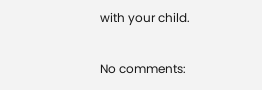with your child.

No comments: